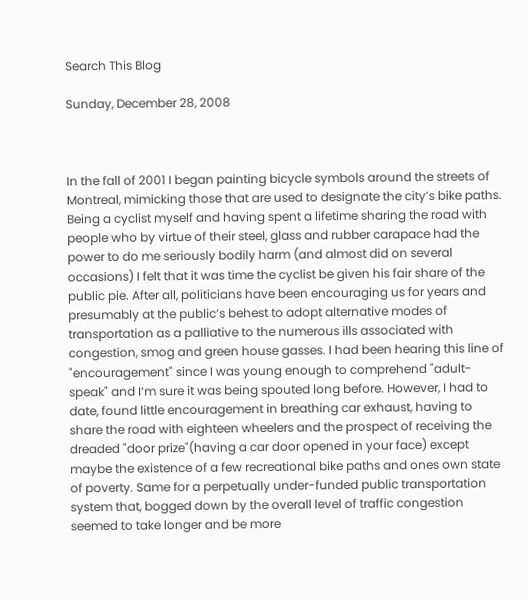Search This Blog

Sunday, December 28, 2008



In the fall of 2001 I began painting bicycle symbols around the streets of Montreal, mimicking those that are used to designate the city‘s bike paths. Being a cyclist myself and having spent a lifetime sharing the road with people who by virtue of their steel, glass and rubber carapace had the power to do me seriously bodily harm (and almost did on several occasions) I felt that it was time the cyclist be given his fair share of the public pie. After all, politicians have been encouraging us for years and presumably at the public‘s behest to adopt alternative modes of transportation as a palliative to the numerous ills associated with congestion, smog and green house gasses. I had been hearing this line of "encouragement" since I was young enough to comprehend "adult-speak" and I‘m sure it was being spouted long before. However, I had to date, found little encouragement in breathing car exhaust, having to share the road with eighteen wheelers and the prospect of receiving the dreaded "door prize"(having a car door opened in your face) except maybe the existence of a few recreational bike paths and ones own state of poverty. Same for a perpetually under-funded public transportation system that, bogged down by the overall level of traffic congestion seemed to take longer and be more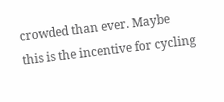crowded than ever. Maybe this is the incentive for cycling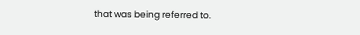that was being referred to.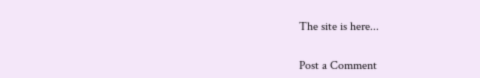The site is here...


Post a Comment